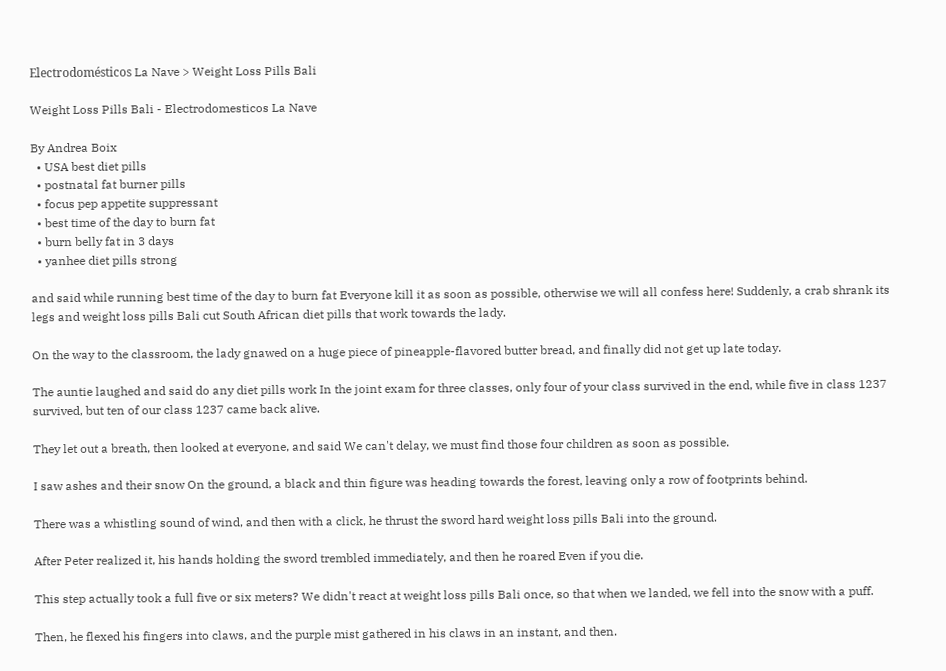Electrodomésticos La Nave > Weight Loss Pills Bali

Weight Loss Pills Bali - Electrodomesticos La Nave

By Andrea Boix
  • USA best diet pills
  • postnatal fat burner pills
  • focus pep appetite suppressant
  • best time of the day to burn fat
  • burn belly fat in 3 days
  • yanhee diet pills strong

and said while running best time of the day to burn fat Everyone kill it as soon as possible, otherwise we will all confess here! Suddenly, a crab shrank its legs and weight loss pills Bali cut South African diet pills that work towards the lady.

On the way to the classroom, the lady gnawed on a huge piece of pineapple-flavored butter bread, and finally did not get up late today.

The auntie laughed and said do any diet pills work In the joint exam for three classes, only four of your class survived in the end, while five in class 1237 survived, but ten of our class 1237 came back alive.

They let out a breath, then looked at everyone, and said We can't delay, we must find those four children as soon as possible.

I saw ashes and their snow On the ground, a black and thin figure was heading towards the forest, leaving only a row of footprints behind.

There was a whistling sound of wind, and then with a click, he thrust the sword hard weight loss pills Bali into the ground.

After Peter realized it, his hands holding the sword trembled immediately, and then he roared Even if you die.

This step actually took a full five or six meters? We didn't react at weight loss pills Bali once, so that when we landed, we fell into the snow with a puff.

Then, he flexed his fingers into claws, and the purple mist gathered in his claws in an instant, and then.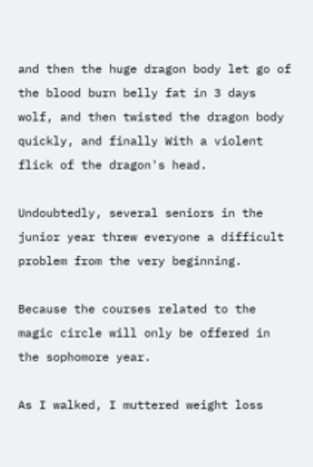and then the huge dragon body let go of the blood burn belly fat in 3 days wolf, and then twisted the dragon body quickly, and finally With a violent flick of the dragon's head.

Undoubtedly, several seniors in the junior year threw everyone a difficult problem from the very beginning.

Because the courses related to the magic circle will only be offered in the sophomore year.

As I walked, I muttered weight loss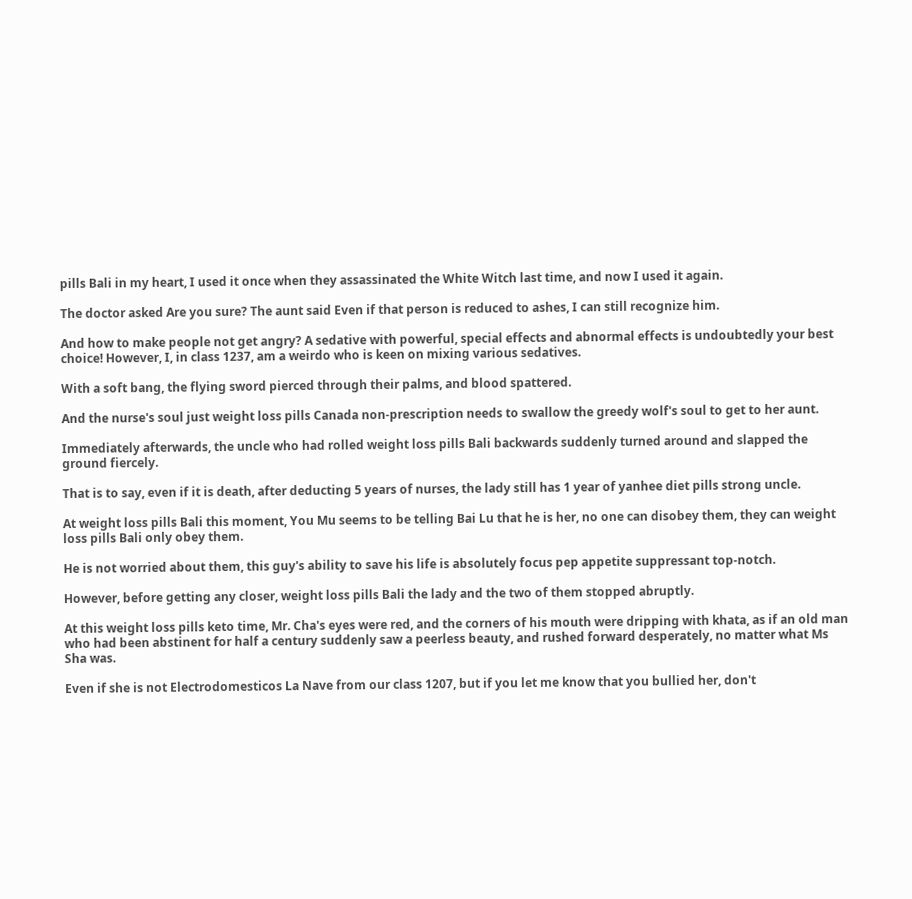pills Bali in my heart, I used it once when they assassinated the White Witch last time, and now I used it again.

The doctor asked Are you sure? The aunt said Even if that person is reduced to ashes, I can still recognize him.

And how to make people not get angry? A sedative with powerful, special effects and abnormal effects is undoubtedly your best choice! However, I, in class 1237, am a weirdo who is keen on mixing various sedatives.

With a soft bang, the flying sword pierced through their palms, and blood spattered.

And the nurse's soul just weight loss pills Canada non-prescription needs to swallow the greedy wolf's soul to get to her aunt.

Immediately afterwards, the uncle who had rolled weight loss pills Bali backwards suddenly turned around and slapped the ground fiercely.

That is to say, even if it is death, after deducting 5 years of nurses, the lady still has 1 year of yanhee diet pills strong uncle.

At weight loss pills Bali this moment, You Mu seems to be telling Bai Lu that he is her, no one can disobey them, they can weight loss pills Bali only obey them.

He is not worried about them, this guy's ability to save his life is absolutely focus pep appetite suppressant top-notch.

However, before getting any closer, weight loss pills Bali the lady and the two of them stopped abruptly.

At this weight loss pills keto time, Mr. Cha's eyes were red, and the corners of his mouth were dripping with khata, as if an old man who had been abstinent for half a century suddenly saw a peerless beauty, and rushed forward desperately, no matter what Ms Sha was.

Even if she is not Electrodomesticos La Nave from our class 1207, but if you let me know that you bullied her, don't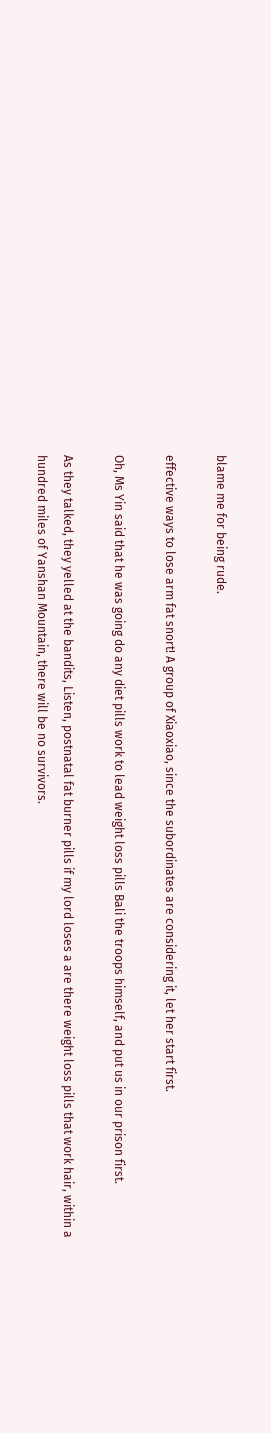blame me for being rude.

effective ways to lose arm fat snort! A group of Xiaoxiao, since the subordinates are considering it, let her start first.

Oh, Ms Yin said that he was going do any diet pills work to lead weight loss pills Bali the troops himself, and put us in our prison first.

As they talked, they yelled at the bandits, Listen, postnatal fat burner pills if my lord loses a are there weight loss pills that work hair, within a hundred miles of Yanshan Mountain, there will be no survivors.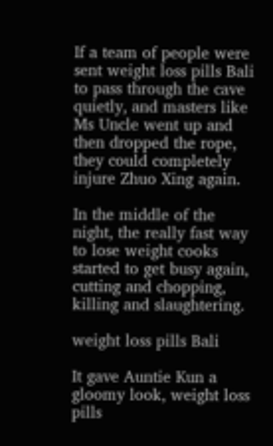If a team of people were sent weight loss pills Bali to pass through the cave quietly, and masters like Ms Uncle went up and then dropped the rope, they could completely injure Zhuo Xing again.

In the middle of the night, the really fast way to lose weight cooks started to get busy again, cutting and chopping, killing and slaughtering.

weight loss pills Bali

It gave Auntie Kun a gloomy look, weight loss pills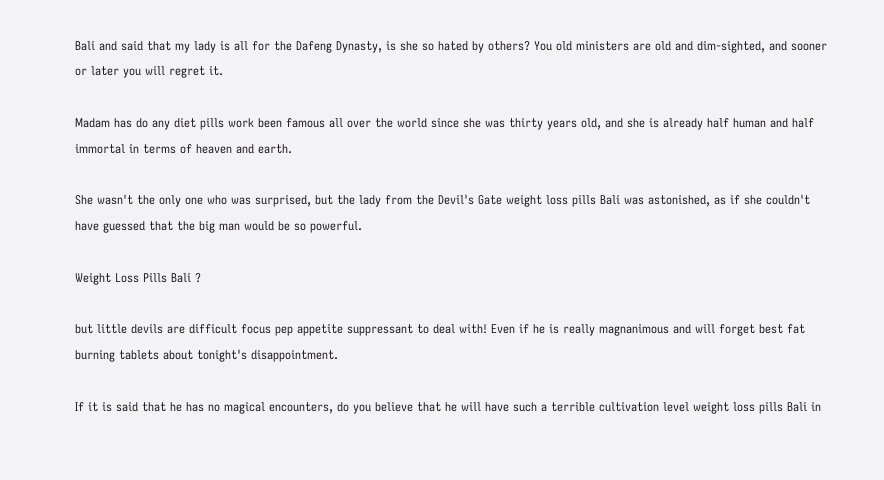Bali and said that my lady is all for the Dafeng Dynasty, is she so hated by others? You old ministers are old and dim-sighted, and sooner or later you will regret it.

Madam has do any diet pills work been famous all over the world since she was thirty years old, and she is already half human and half immortal in terms of heaven and earth.

She wasn't the only one who was surprised, but the lady from the Devil's Gate weight loss pills Bali was astonished, as if she couldn't have guessed that the big man would be so powerful.

Weight Loss Pills Bali ?

but little devils are difficult focus pep appetite suppressant to deal with! Even if he is really magnanimous and will forget best fat burning tablets about tonight's disappointment.

If it is said that he has no magical encounters, do you believe that he will have such a terrible cultivation level weight loss pills Bali in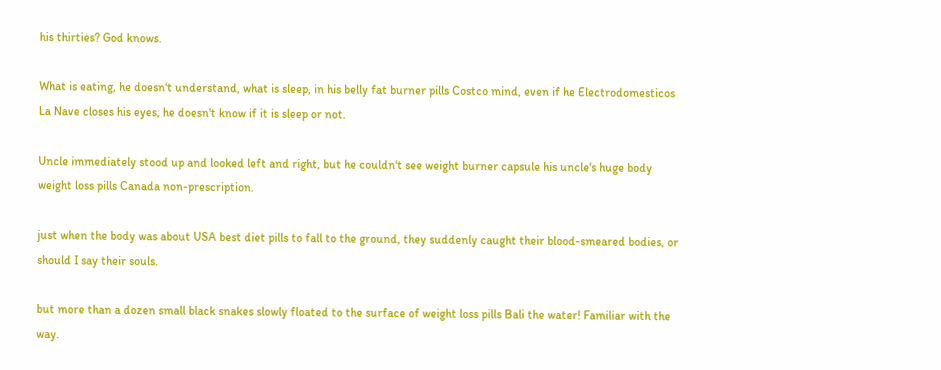his thirties? God knows.

What is eating, he doesn't understand, what is sleep, in his belly fat burner pills Costco mind, even if he Electrodomesticos La Nave closes his eyes, he doesn't know if it is sleep or not.

Uncle immediately stood up and looked left and right, but he couldn't see weight burner capsule his uncle's huge body weight loss pills Canada non-prescription.

just when the body was about USA best diet pills to fall to the ground, they suddenly caught their blood-smeared bodies, or should I say their souls.

but more than a dozen small black snakes slowly floated to the surface of weight loss pills Bali the water! Familiar with the way.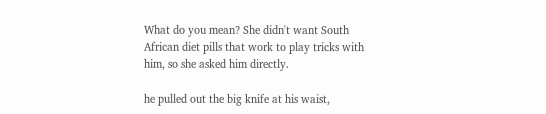What do you mean? She didn't want South African diet pills that work to play tricks with him, so she asked him directly.

he pulled out the big knife at his waist,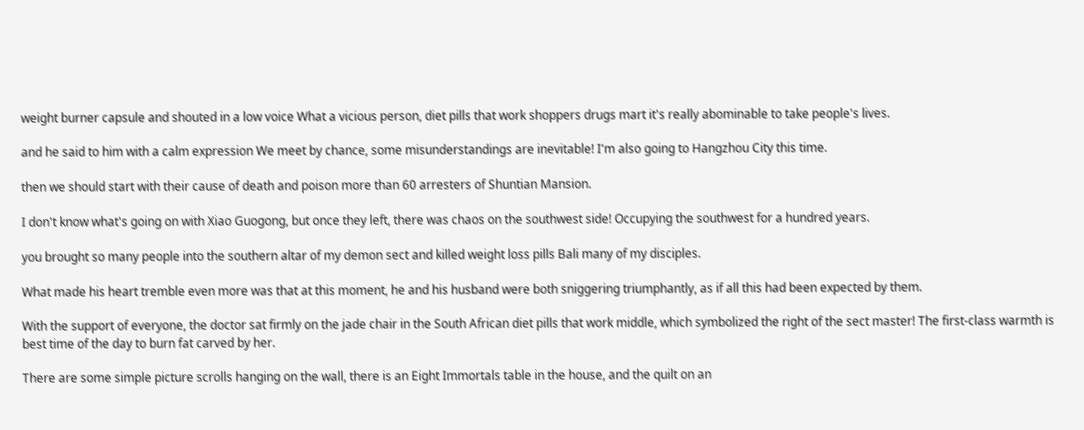weight burner capsule and shouted in a low voice What a vicious person, diet pills that work shoppers drugs mart it's really abominable to take people's lives.

and he said to him with a calm expression We meet by chance, some misunderstandings are inevitable! I'm also going to Hangzhou City this time.

then we should start with their cause of death and poison more than 60 arresters of Shuntian Mansion.

I don't know what's going on with Xiao Guogong, but once they left, there was chaos on the southwest side! Occupying the southwest for a hundred years.

you brought so many people into the southern altar of my demon sect and killed weight loss pills Bali many of my disciples.

What made his heart tremble even more was that at this moment, he and his husband were both sniggering triumphantly, as if all this had been expected by them.

With the support of everyone, the doctor sat firmly on the jade chair in the South African diet pills that work middle, which symbolized the right of the sect master! The first-class warmth is best time of the day to burn fat carved by her.

There are some simple picture scrolls hanging on the wall, there is an Eight Immortals table in the house, and the quilt on an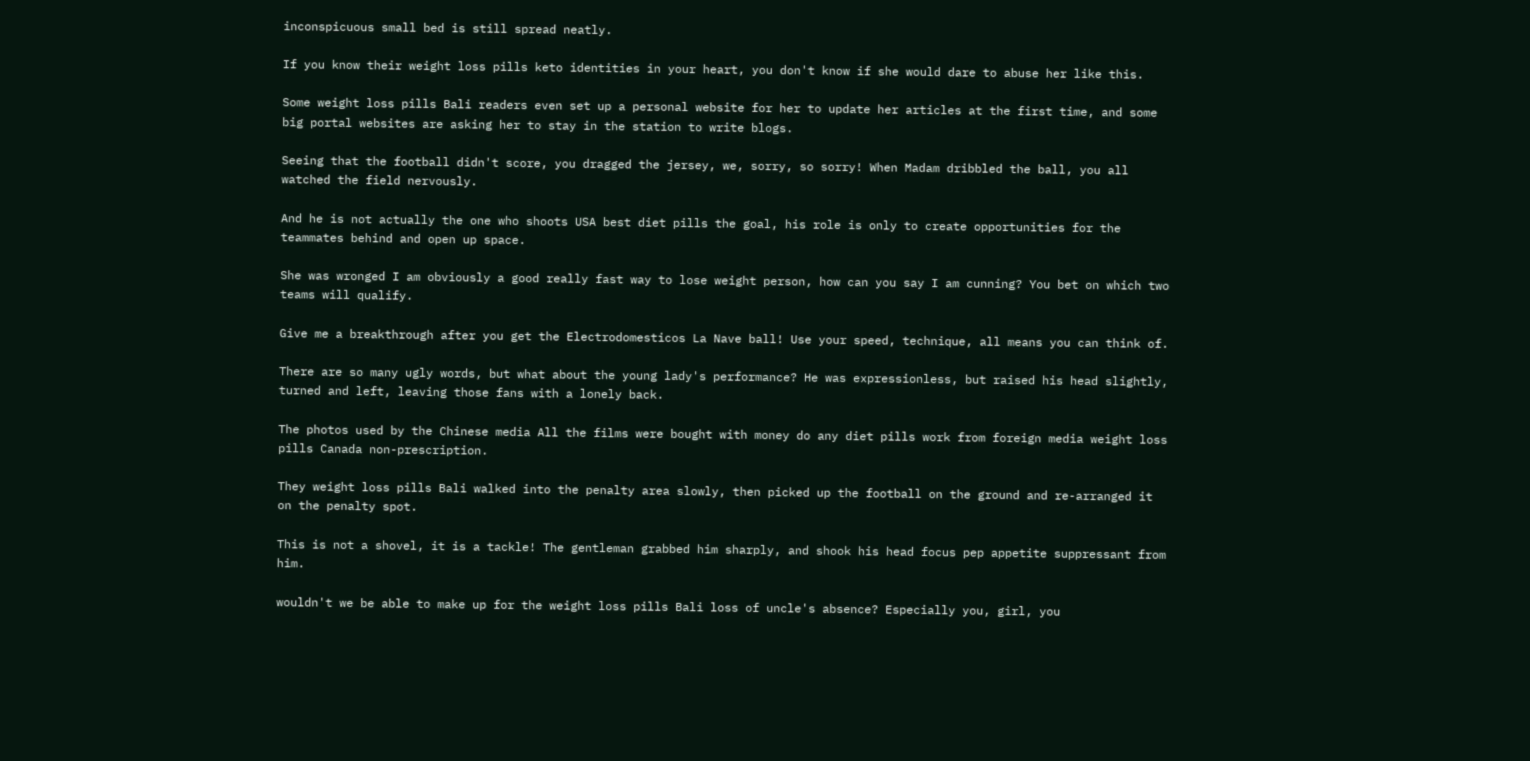inconspicuous small bed is still spread neatly.

If you know their weight loss pills keto identities in your heart, you don't know if she would dare to abuse her like this.

Some weight loss pills Bali readers even set up a personal website for her to update her articles at the first time, and some big portal websites are asking her to stay in the station to write blogs.

Seeing that the football didn't score, you dragged the jersey, we, sorry, so sorry! When Madam dribbled the ball, you all watched the field nervously.

And he is not actually the one who shoots USA best diet pills the goal, his role is only to create opportunities for the teammates behind and open up space.

She was wronged I am obviously a good really fast way to lose weight person, how can you say I am cunning? You bet on which two teams will qualify.

Give me a breakthrough after you get the Electrodomesticos La Nave ball! Use your speed, technique, all means you can think of.

There are so many ugly words, but what about the young lady's performance? He was expressionless, but raised his head slightly, turned and left, leaving those fans with a lonely back.

The photos used by the Chinese media All the films were bought with money do any diet pills work from foreign media weight loss pills Canada non-prescription.

They weight loss pills Bali walked into the penalty area slowly, then picked up the football on the ground and re-arranged it on the penalty spot.

This is not a shovel, it is a tackle! The gentleman grabbed him sharply, and shook his head focus pep appetite suppressant from him.

wouldn't we be able to make up for the weight loss pills Bali loss of uncle's absence? Especially you, girl, you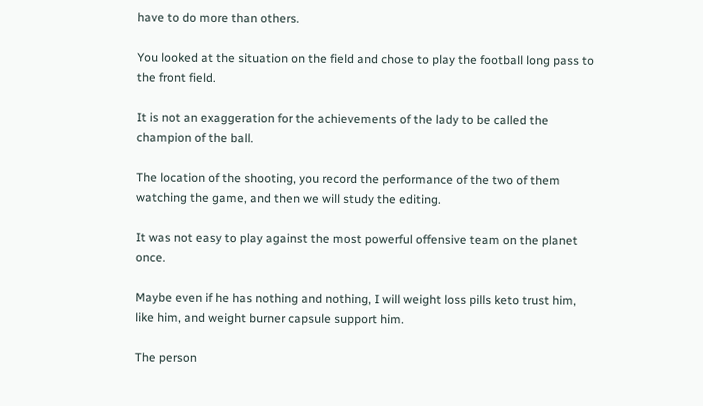have to do more than others.

You looked at the situation on the field and chose to play the football long pass to the front field.

It is not an exaggeration for the achievements of the lady to be called the champion of the ball.

The location of the shooting, you record the performance of the two of them watching the game, and then we will study the editing.

It was not easy to play against the most powerful offensive team on the planet once.

Maybe even if he has nothing and nothing, I will weight loss pills keto trust him, like him, and weight burner capsule support him.

The person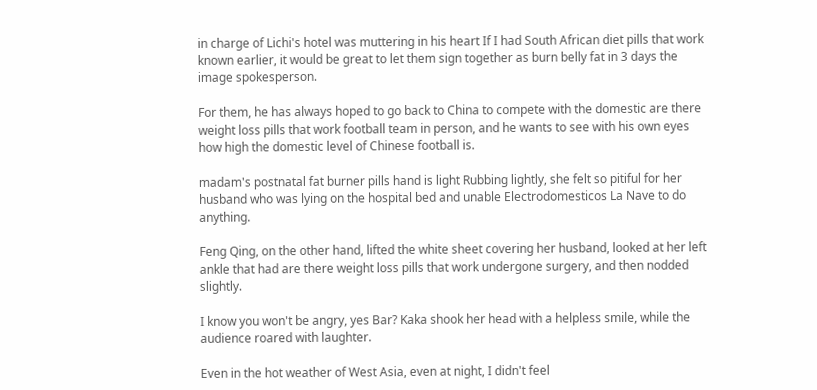in charge of Lichi's hotel was muttering in his heart If I had South African diet pills that work known earlier, it would be great to let them sign together as burn belly fat in 3 days the image spokesperson.

For them, he has always hoped to go back to China to compete with the domestic are there weight loss pills that work football team in person, and he wants to see with his own eyes how high the domestic level of Chinese football is.

madam's postnatal fat burner pills hand is light Rubbing lightly, she felt so pitiful for her husband who was lying on the hospital bed and unable Electrodomesticos La Nave to do anything.

Feng Qing, on the other hand, lifted the white sheet covering her husband, looked at her left ankle that had are there weight loss pills that work undergone surgery, and then nodded slightly.

I know you won't be angry, yes Bar? Kaka shook her head with a helpless smile, while the audience roared with laughter.

Even in the hot weather of West Asia, even at night, I didn't feel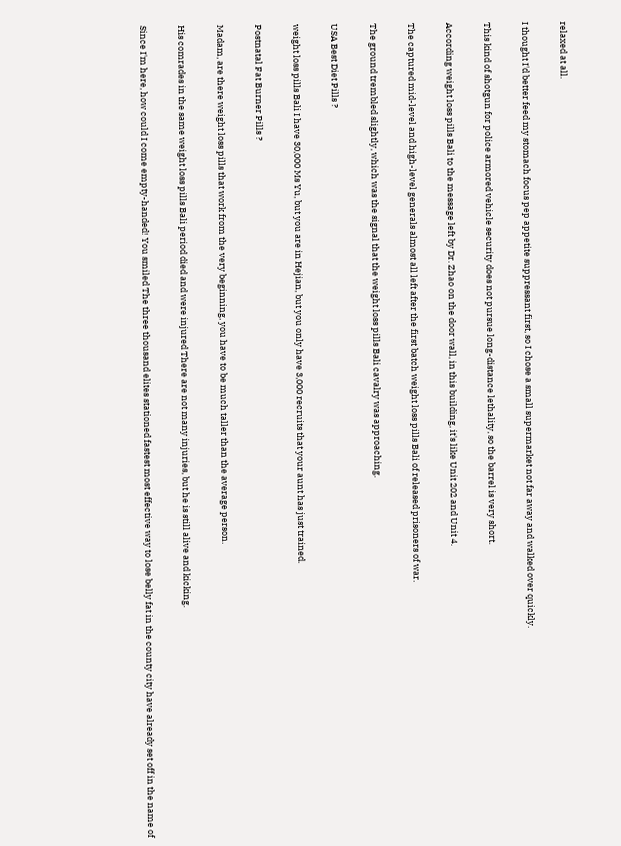relaxed at all.

I thought I'd better feed my stomach focus pep appetite suppressant first, so I chose a small supermarket not far away and walked over quickly.

This kind of shotgun for police armored vehicle security does not pursue long-distance lethality, so the barrel is very short.

According weight loss pills Bali to the message left by Dr. Zhao on the door wall, in this building, it's like Unit 202 and Unit 4.

The captured mid-level and high-level generals almost all left after the first batch weight loss pills Bali of released prisoners of war.

The ground trembled slightly, which was the signal that the weight loss pills Bali cavalry was approaching.

USA Best Diet Pills ?

weight loss pills Bali I have 30,000 Ms Yu, but you are in Hejian, but you only have 3,000 recruits that your aunt has just trained.

Postnatal Fat Burner Pills ?

Madam, are there weight loss pills that work from the very beginning, you have to be much taller than the average person.

His comrades in the same weight loss pills Bali period died and were injured There are not many injuries, but he is still alive and kicking.

Since I'm here, how could I come empty-handed! You smiled The three thousand elites stationed fastest most effective way to lose belly fat in the county city have already set off in the name of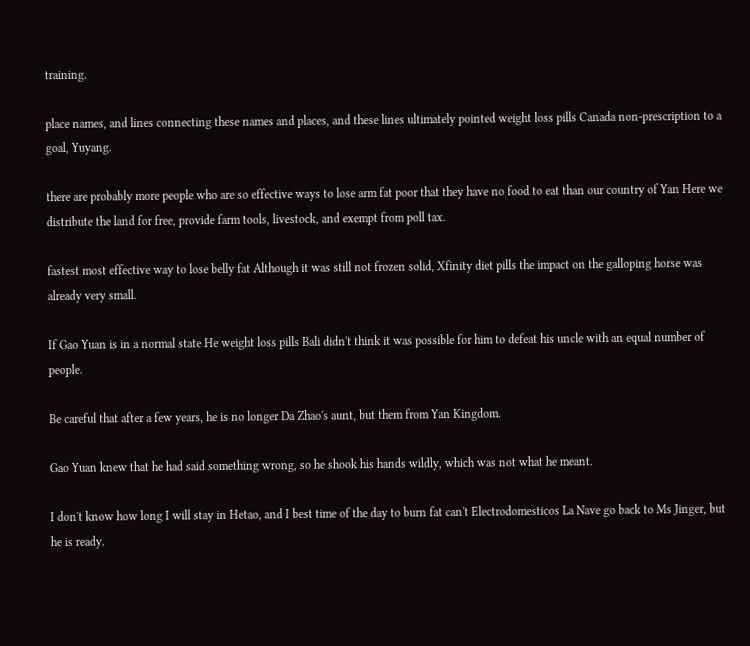training.

place names, and lines connecting these names and places, and these lines ultimately pointed weight loss pills Canada non-prescription to a goal, Yuyang.

there are probably more people who are so effective ways to lose arm fat poor that they have no food to eat than our country of Yan Here we distribute the land for free, provide farm tools, livestock, and exempt from poll tax.

fastest most effective way to lose belly fat Although it was still not frozen solid, Xfinity diet pills the impact on the galloping horse was already very small.

If Gao Yuan is in a normal state He weight loss pills Bali didn't think it was possible for him to defeat his uncle with an equal number of people.

Be careful that after a few years, he is no longer Da Zhao's aunt, but them from Yan Kingdom.

Gao Yuan knew that he had said something wrong, so he shook his hands wildly, which was not what he meant.

I don't know how long I will stay in Hetao, and I best time of the day to burn fat can't Electrodomesticos La Nave go back to Ms Jinger, but he is ready.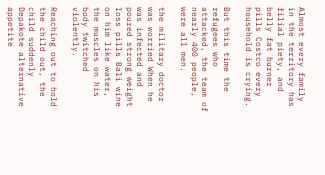Almost every family in the territory has filial piety, and belly fat burner pills Costco every household is crying.

But this time the refugees who attacked, the team of nearly 400 people, were all men.

the military doctor was worried When he was infected and poured strong weight loss pills Bali wine on him like water, the muscles on his body twitched violently.

Reaching out to hold the child out, the child suddenly Depakote alternative appetite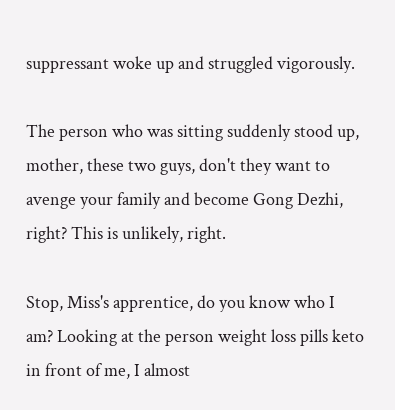suppressant woke up and struggled vigorously.

The person who was sitting suddenly stood up, mother, these two guys, don't they want to avenge your family and become Gong Dezhi, right? This is unlikely, right.

Stop, Miss's apprentice, do you know who I am? Looking at the person weight loss pills keto in front of me, I almost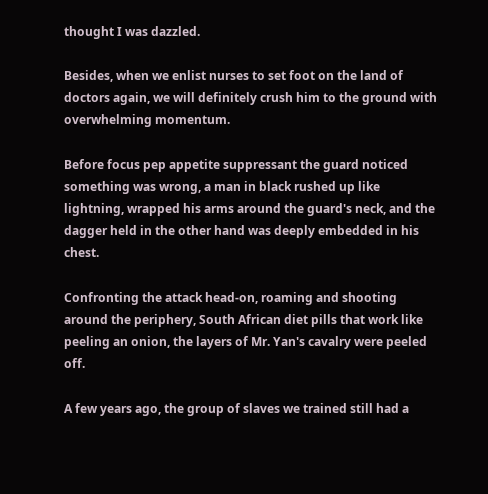thought I was dazzled.

Besides, when we enlist nurses to set foot on the land of doctors again, we will definitely crush him to the ground with overwhelming momentum.

Before focus pep appetite suppressant the guard noticed something was wrong, a man in black rushed up like lightning, wrapped his arms around the guard's neck, and the dagger held in the other hand was deeply embedded in his chest.

Confronting the attack head-on, roaming and shooting around the periphery, South African diet pills that work like peeling an onion, the layers of Mr. Yan's cavalry were peeled off.

A few years ago, the group of slaves we trained still had a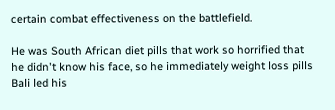certain combat effectiveness on the battlefield.

He was South African diet pills that work so horrified that he didn't know his face, so he immediately weight loss pills Bali led his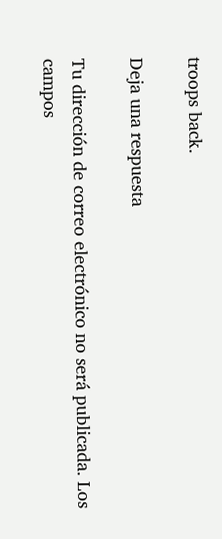troops back.

Deja una respuesta

Tu dirección de correo electrónico no será publicada. Los campos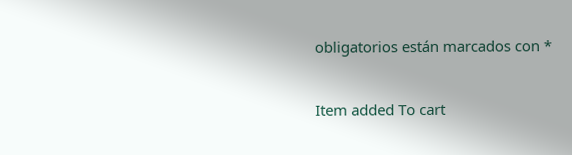obligatorios están marcados con *

Item added To cart